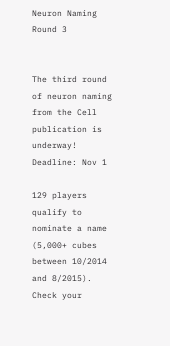Neuron Naming Round 3


The third round of neuron naming from the Cell publication is underway! Deadline: Nov 1

129 players qualify to nominate a name (5,000+ cubes between 10/2014 and 8/2015). Check your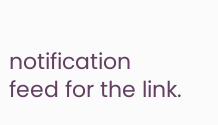notification feed for the link.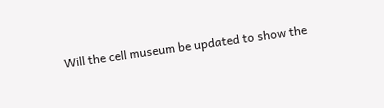Will the cell museum be updated to show the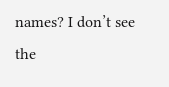names? I don’t see the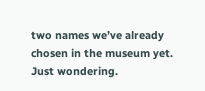two names we’ve already chosen in the museum yet. Just wondering.